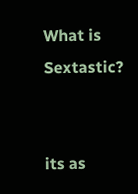What is Sextastic?


its as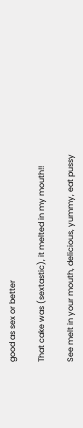good as sex or better

That cake was (sextastic), it melted in my mouth!!

See melt in your mouth, delicious, yummy, eat pussy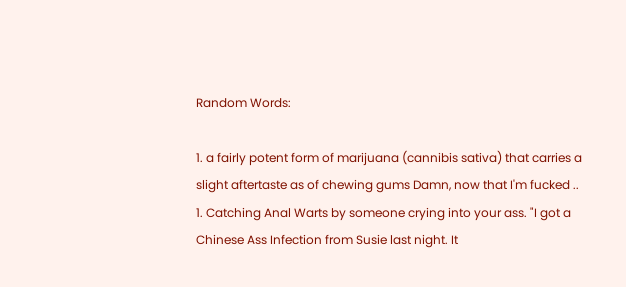Random Words:

1. a fairly potent form of marijuana (cannibis sativa) that carries a slight aftertaste as of chewing gums Damn, now that I'm fucked ..
1. Catching Anal Warts by someone crying into your ass. "I got a Chinese Ass Infection from Susie last night. It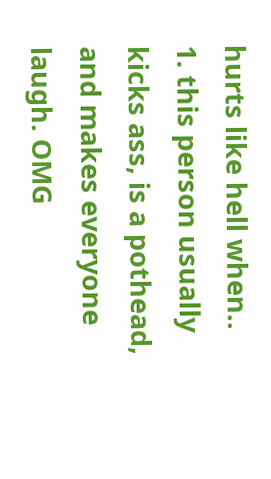hurts like hell when..
1. this person usually kicks ass, is a pothead, and makes everyone laugh. OMG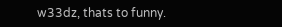w33dz, thats to funny.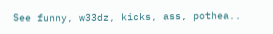See funny, w33dz, kicks, ass, pothea..